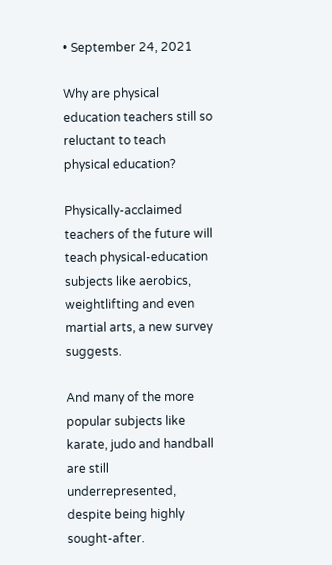• September 24, 2021

Why are physical education teachers still so reluctant to teach physical education?

Physically-acclaimed teachers of the future will teach physical-education subjects like aerobics, weightlifting and even martial arts, a new survey suggests.

And many of the more popular subjects like karate, judo and handball are still underrepresented, despite being highly sought-after.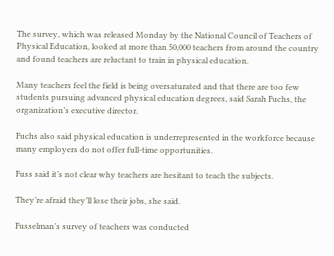The survey, which was released Monday by the National Council of Teachers of Physical Education, looked at more than 50,000 teachers from around the country and found teachers are reluctant to train in physical education.

Many teachers feel the field is being oversaturated and that there are too few students pursuing advanced physical education degrees, said Sarah Fuchs, the organization’s executive director.

Fuchs also said physical education is underrepresented in the workforce because many employers do not offer full-time opportunities.

Fuss said it’s not clear why teachers are hesitant to teach the subjects.

They’re afraid they’ll lose their jobs, she said.

Fusselman’s survey of teachers was conducted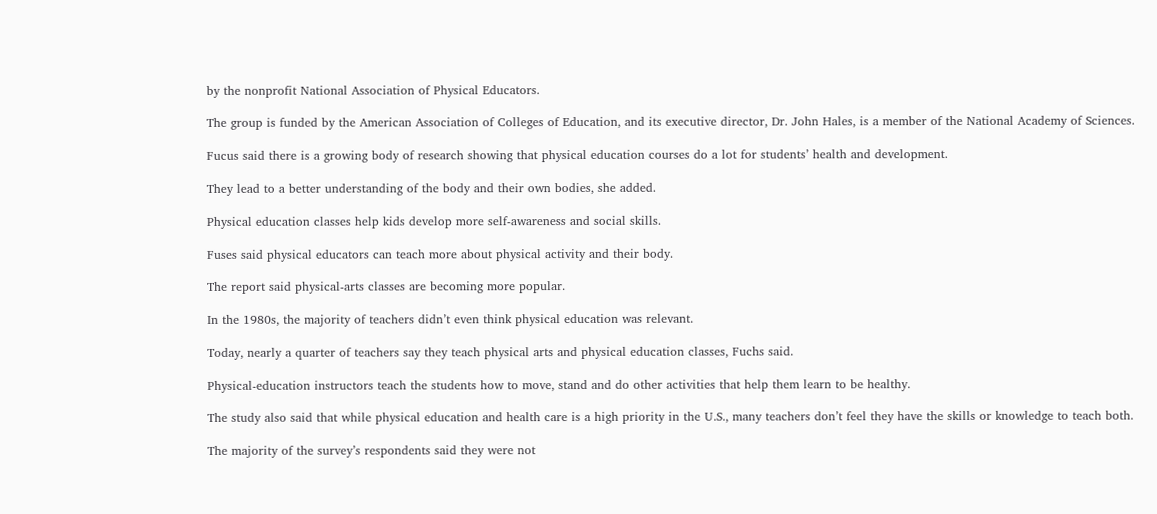by the nonprofit National Association of Physical Educators.

The group is funded by the American Association of Colleges of Education, and its executive director, Dr. John Hales, is a member of the National Academy of Sciences.

Fucus said there is a growing body of research showing that physical education courses do a lot for students’ health and development.

They lead to a better understanding of the body and their own bodies, she added.

Physical education classes help kids develop more self-awareness and social skills.

Fuses said physical educators can teach more about physical activity and their body.

The report said physical-arts classes are becoming more popular.

In the 1980s, the majority of teachers didn’t even think physical education was relevant.

Today, nearly a quarter of teachers say they teach physical arts and physical education classes, Fuchs said.

Physical-education instructors teach the students how to move, stand and do other activities that help them learn to be healthy.

The study also said that while physical education and health care is a high priority in the U.S., many teachers don’t feel they have the skills or knowledge to teach both.

The majority of the survey’s respondents said they were not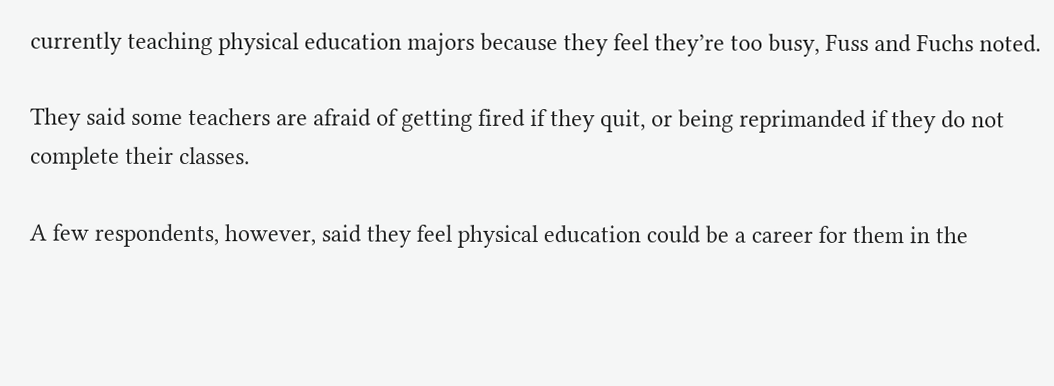currently teaching physical education majors because they feel they’re too busy, Fuss and Fuchs noted.

They said some teachers are afraid of getting fired if they quit, or being reprimanded if they do not complete their classes.

A few respondents, however, said they feel physical education could be a career for them in the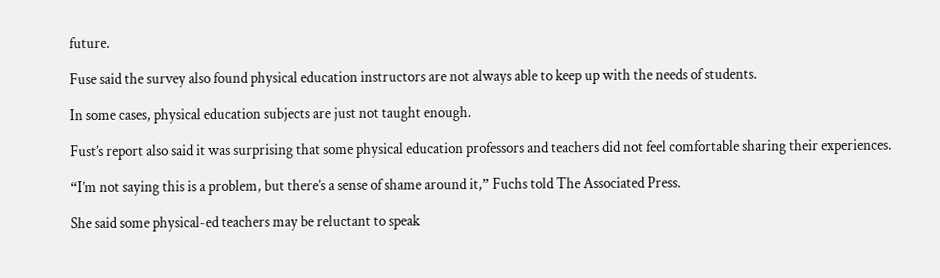future.

Fuse said the survey also found physical education instructors are not always able to keep up with the needs of students.

In some cases, physical education subjects are just not taught enough.

Fust’s report also said it was surprising that some physical education professors and teachers did not feel comfortable sharing their experiences.

“I’m not saying this is a problem, but there’s a sense of shame around it,” Fuchs told The Associated Press.

She said some physical-ed teachers may be reluctant to speak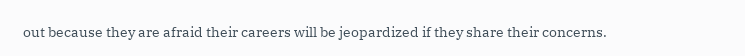out because they are afraid their careers will be jeopardized if they share their concerns.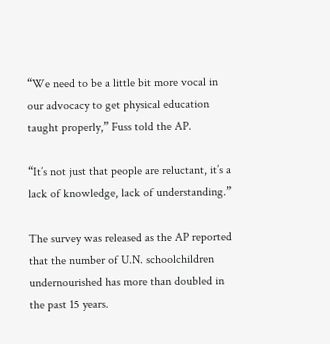“We need to be a little bit more vocal in our advocacy to get physical education taught properly,” Fuss told the AP.

“It’s not just that people are reluctant, it’s a lack of knowledge, lack of understanding.”

The survey was released as the AP reported that the number of U.N. schoolchildren undernourished has more than doubled in the past 15 years.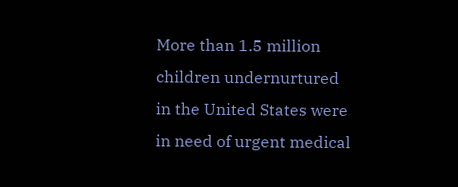More than 1.5 million children undernurtured in the United States were in need of urgent medical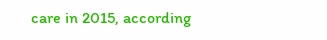care in 2015, according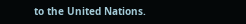to the United Nations.